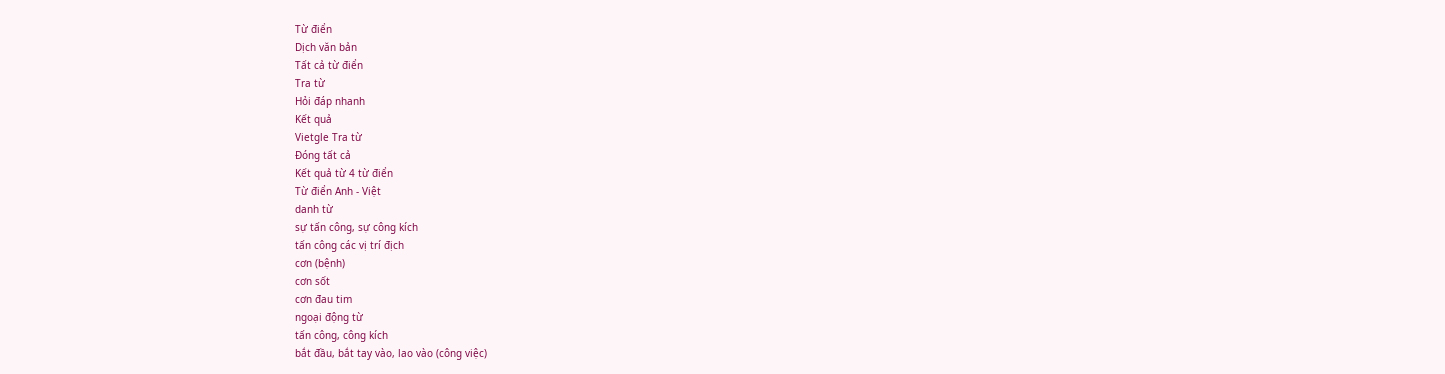Từ điển
Dịch văn bản
Tất cả từ điển
Tra từ
Hỏi đáp nhanh
Kết quả
Vietgle Tra từ
Đóng tất cả
Kết quả từ 4 từ điển
Từ điển Anh - Việt
danh từ
sự tấn công, sự công kích
tấn công các vị trí địch
cơn (bệnh)
cơn sốt
cơn đau tim
ngoại động từ
tấn công, công kích
bắt đầu, bắt tay vào, lao vào (công việc)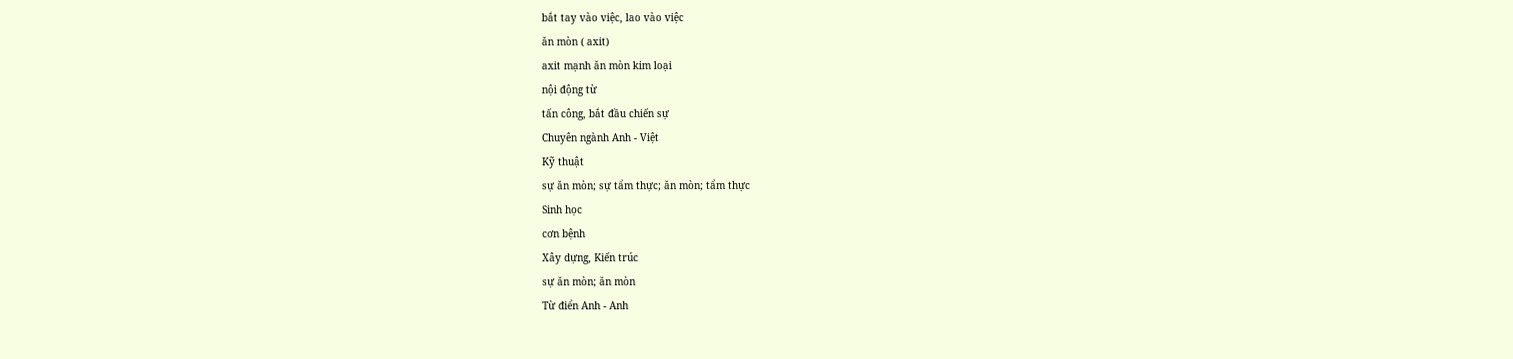bắt tay vào việc, lao vào việc
ăn mòn ( axit)
axit mạnh ăn mòn kim loại
nội động từ
tấn công, bắt đầu chiến sự
Chuyên ngành Anh - Việt
Kỹ thuật
sự ăn mòn; sự tẩm thực; ăn mòn; tẩm thực
Sinh học
cơn bệnh
Xây dựng, Kiến trúc
sự ăn mòn; ăn mòn
Từ điển Anh - Anh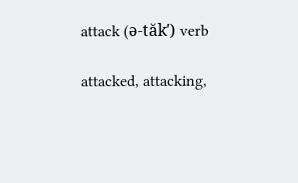attack (ə-tăkʹ) verb

attacked, attacking,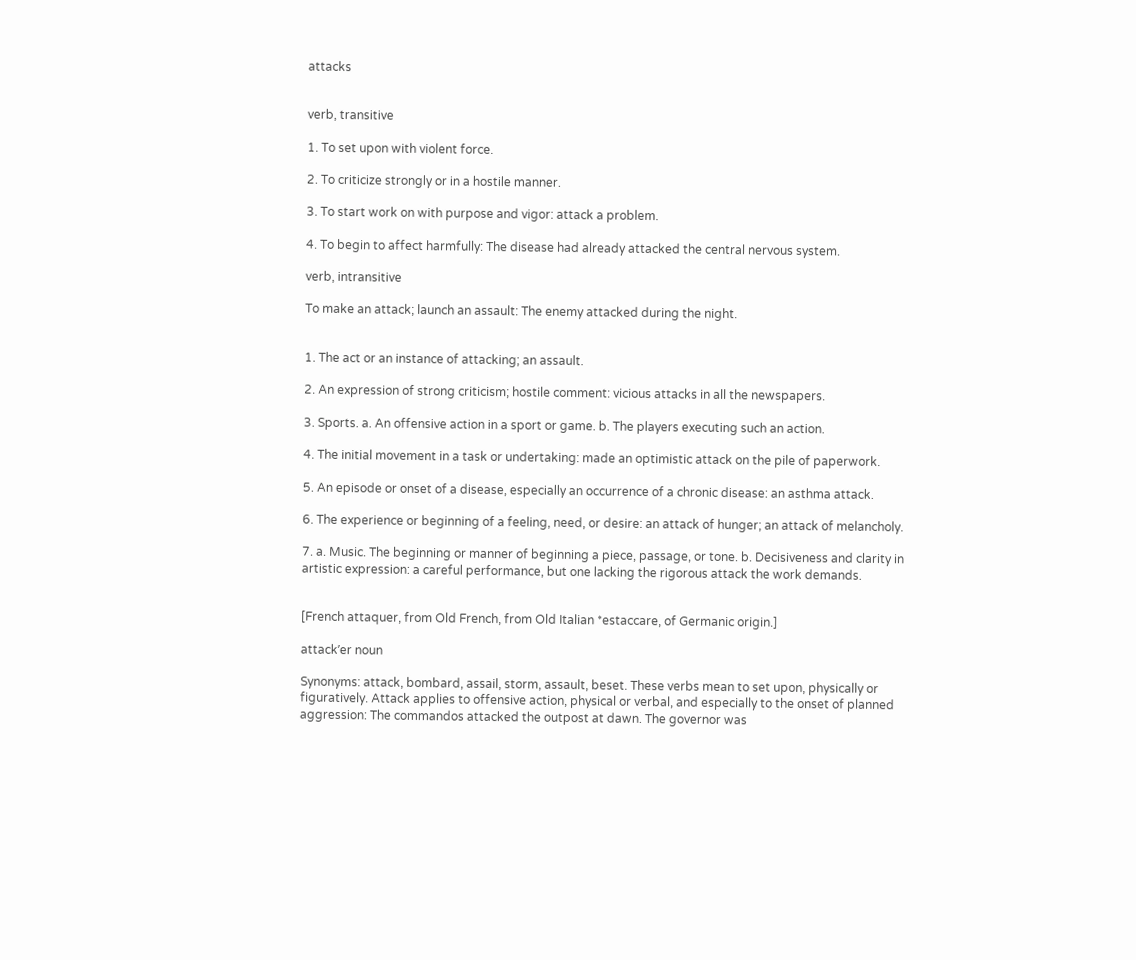attacks


verb, transitive

1. To set upon with violent force.

2. To criticize strongly or in a hostile manner.

3. To start work on with purpose and vigor: attack a problem.

4. To begin to affect harmfully: The disease had already attacked the central nervous system.

verb, intransitive

To make an attack; launch an assault: The enemy attacked during the night.


1. The act or an instance of attacking; an assault.

2. An expression of strong criticism; hostile comment: vicious attacks in all the newspapers.

3. Sports. a. An offensive action in a sport or game. b. The players executing such an action.

4. The initial movement in a task or undertaking: made an optimistic attack on the pile of paperwork.

5. An episode or onset of a disease, especially an occurrence of a chronic disease: an asthma attack.

6. The experience or beginning of a feeling, need, or desire: an attack of hunger; an attack of melancholy.

7. a. Music. The beginning or manner of beginning a piece, passage, or tone. b. Decisiveness and clarity in artistic expression: a careful performance, but one lacking the rigorous attack the work demands.


[French attaquer, from Old French, from Old Italian *estaccare, of Germanic origin.]

attackʹer noun

Synonyms: attack, bombard, assail, storm, assault, beset. These verbs mean to set upon, physically or figuratively. Attack applies to offensive action, physical or verbal, and especially to the onset of planned aggression: The commandos attacked the outpost at dawn. The governor was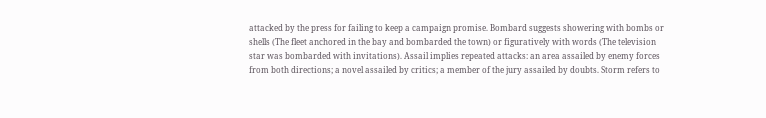attacked by the press for failing to keep a campaign promise. Bombard suggests showering with bombs or shells (The fleet anchored in the bay and bombarded the town) or figuratively with words (The television star was bombarded with invitations). Assail implies repeated attacks: an area assailed by enemy forces from both directions; a novel assailed by critics; a member of the jury assailed by doubts. Storm refers to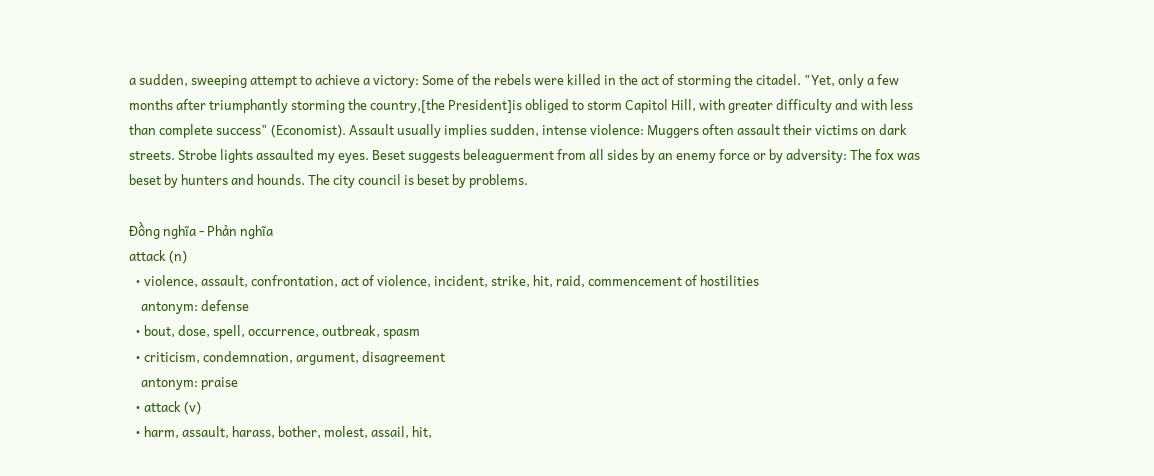a sudden, sweeping attempt to achieve a victory: Some of the rebels were killed in the act of storming the citadel. "Yet, only a few months after triumphantly storming the country,[the President]is obliged to storm Capitol Hill, with greater difficulty and with less than complete success" (Economist). Assault usually implies sudden, intense violence: Muggers often assault their victims on dark streets. Strobe lights assaulted my eyes. Beset suggests beleaguerment from all sides by an enemy force or by adversity: The fox was beset by hunters and hounds. The city council is beset by problems.

Đồng nghĩa - Phản nghĩa
attack (n)
  • violence, assault, confrontation, act of violence, incident, strike, hit, raid, commencement of hostilities
    antonym: defense
  • bout, dose, spell, occurrence, outbreak, spasm
  • criticism, condemnation, argument, disagreement
    antonym: praise
  • attack (v)
  • harm, assault, harass, bother, molest, assail, hit,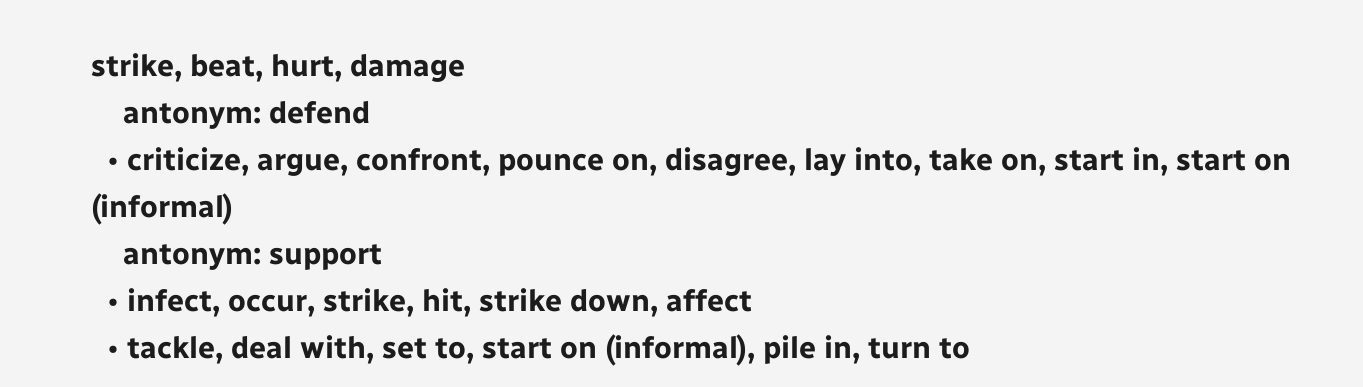strike, beat, hurt, damage
    antonym: defend
  • criticize, argue, confront, pounce on, disagree, lay into, take on, start in, start on (informal)
    antonym: support
  • infect, occur, strike, hit, strike down, affect
  • tackle, deal with, set to, start on (informal), pile in, turn to